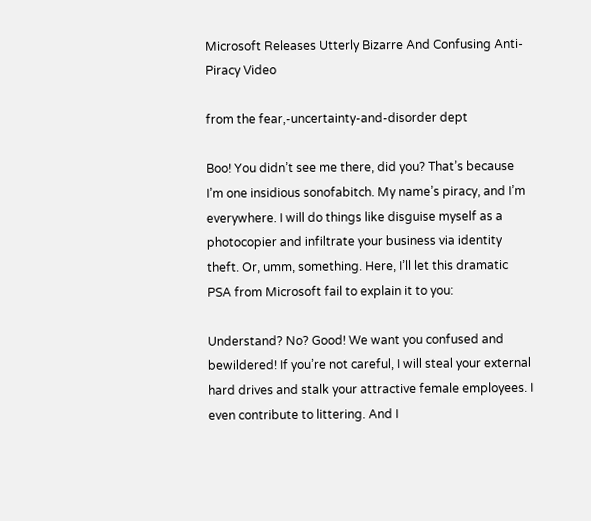Microsoft Releases Utterly Bizarre And Confusing Anti-Piracy Video

from the fear,-uncertainty-and-disorder dept

Boo! You didn’t see me there, did you? That’s because I’m one insidious sonofabitch. My name’s piracy, and I’m everywhere. I will do things like disguise myself as a photocopier and infiltrate your business via identity theft. Or, umm, something. Here, I’ll let this dramatic PSA from Microsoft fail to explain it to you:

Understand? No? Good! We want you confused and bewildered! If you’re not careful, I will steal your external hard drives and stalk your attractive female employees. I even contribute to littering. And I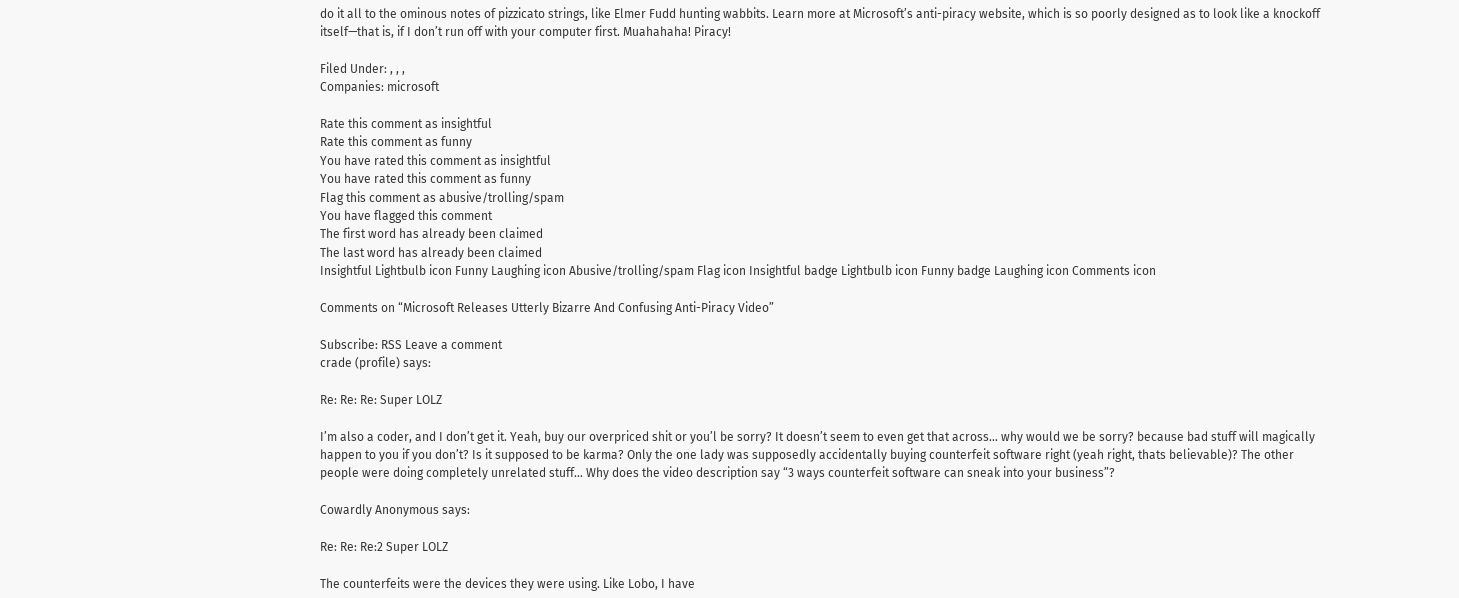do it all to the ominous notes of pizzicato strings, like Elmer Fudd hunting wabbits. Learn more at Microsoft’s anti-piracy website, which is so poorly designed as to look like a knockoff itself—that is, if I don’t run off with your computer first. Muahahaha! Piracy!

Filed Under: , , ,
Companies: microsoft

Rate this comment as insightful
Rate this comment as funny
You have rated this comment as insightful
You have rated this comment as funny
Flag this comment as abusive/trolling/spam
You have flagged this comment
The first word has already been claimed
The last word has already been claimed
Insightful Lightbulb icon Funny Laughing icon Abusive/trolling/spam Flag icon Insightful badge Lightbulb icon Funny badge Laughing icon Comments icon

Comments on “Microsoft Releases Utterly Bizarre And Confusing Anti-Piracy Video”

Subscribe: RSS Leave a comment
crade (profile) says:

Re: Re: Re: Super LOLZ

I’m also a coder, and I don’t get it. Yeah, buy our overpriced shit or you’l be sorry? It doesn’t seem to even get that across… why would we be sorry? because bad stuff will magically happen to you if you don’t? Is it supposed to be karma? Only the one lady was supposedly accidentally buying counterfeit software right (yeah right, thats believable)? The other people were doing completely unrelated stuff… Why does the video description say “3 ways counterfeit software can sneak into your business”?

Cowardly Anonymous says:

Re: Re: Re:2 Super LOLZ

The counterfeits were the devices they were using. Like Lobo, I have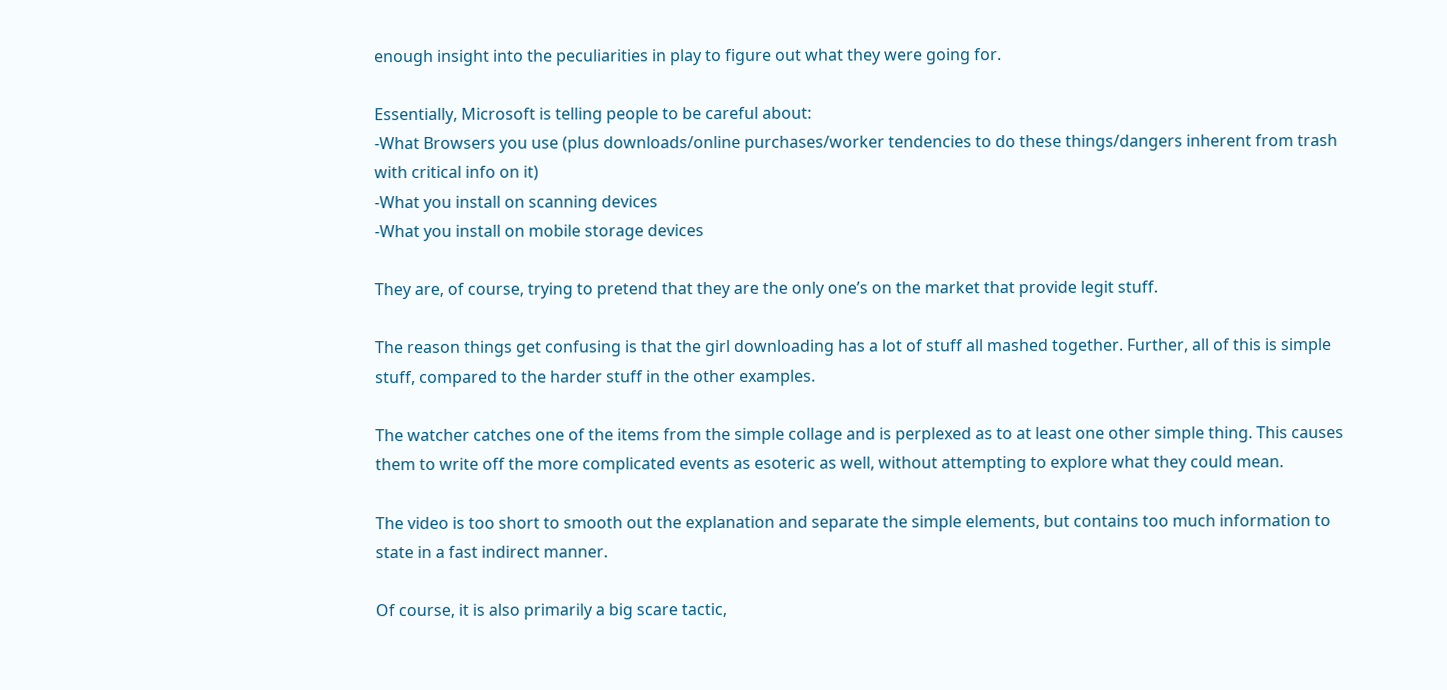enough insight into the peculiarities in play to figure out what they were going for.

Essentially, Microsoft is telling people to be careful about:
-What Browsers you use (plus downloads/online purchases/worker tendencies to do these things/dangers inherent from trash with critical info on it)
-What you install on scanning devices
-What you install on mobile storage devices

They are, of course, trying to pretend that they are the only one’s on the market that provide legit stuff.

The reason things get confusing is that the girl downloading has a lot of stuff all mashed together. Further, all of this is simple stuff, compared to the harder stuff in the other examples.

The watcher catches one of the items from the simple collage and is perplexed as to at least one other simple thing. This causes them to write off the more complicated events as esoteric as well, without attempting to explore what they could mean.

The video is too short to smooth out the explanation and separate the simple elements, but contains too much information to state in a fast indirect manner.

Of course, it is also primarily a big scare tactic,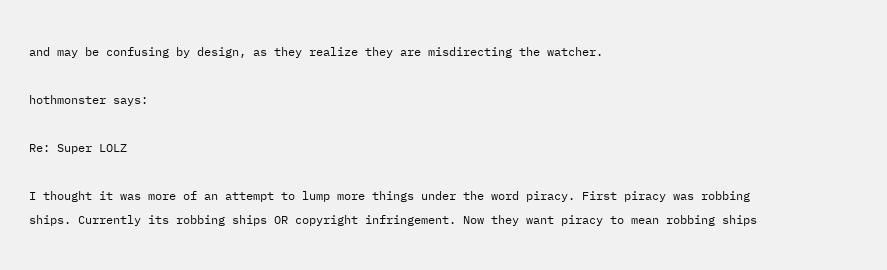and may be confusing by design, as they realize they are misdirecting the watcher.

hothmonster says:

Re: Super LOLZ

I thought it was more of an attempt to lump more things under the word piracy. First piracy was robbing ships. Currently its robbing ships OR copyright infringement. Now they want piracy to mean robbing ships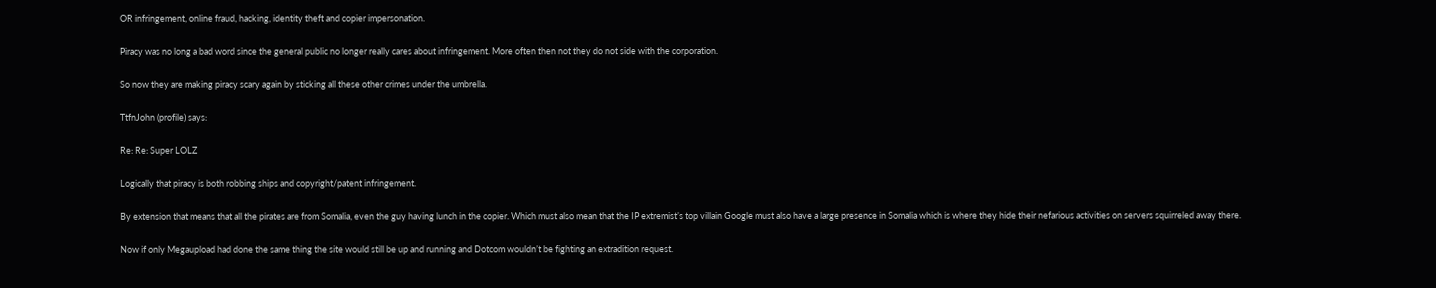OR infringement, online fraud, hacking, identity theft and copier impersonation.

Piracy was no long a bad word since the general public no longer really cares about infringement. More often then not they do not side with the corporation.

So now they are making piracy scary again by sticking all these other crimes under the umbrella.

TtfnJohn (profile) says:

Re: Re: Super LOLZ

Logically that piracy is both robbing ships and copyright/patent infringement.

By extension that means that all the pirates are from Somalia, even the guy having lunch in the copier. Which must also mean that the IP extremist’s top villain Google must also have a large presence in Somalia which is where they hide their nefarious activities on servers squirreled away there.

Now if only Megaupload had done the same thing the site would still be up and running and Dotcom wouldn’t be fighting an extradition request.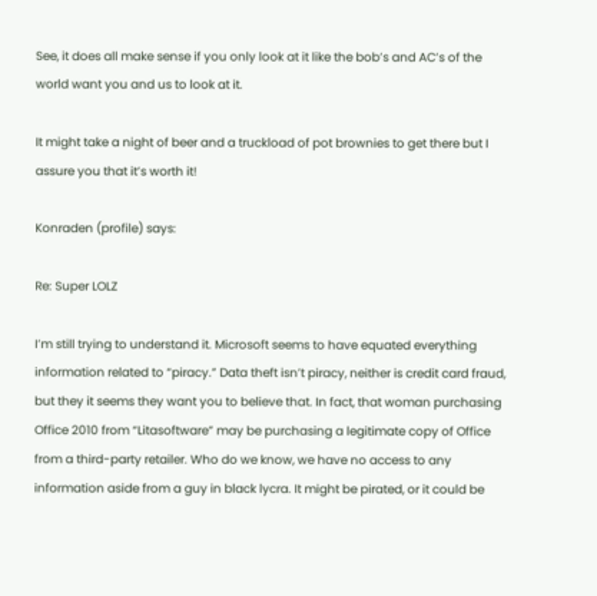See, it does all make sense if you only look at it like the bob’s and AC’s of the world want you and us to look at it.

It might take a night of beer and a truckload of pot brownies to get there but I assure you that it’s worth it!

Konraden (profile) says:

Re: Super LOLZ

I’m still trying to understand it. Microsoft seems to have equated everything information related to “piracy.” Data theft isn’t piracy, neither is credit card fraud, but they it seems they want you to believe that. In fact, that woman purchasing Office 2010 from “Litasoftware” may be purchasing a legitimate copy of Office from a third-party retailer. Who do we know, we have no access to any information aside from a guy in black lycra. It might be pirated, or it could be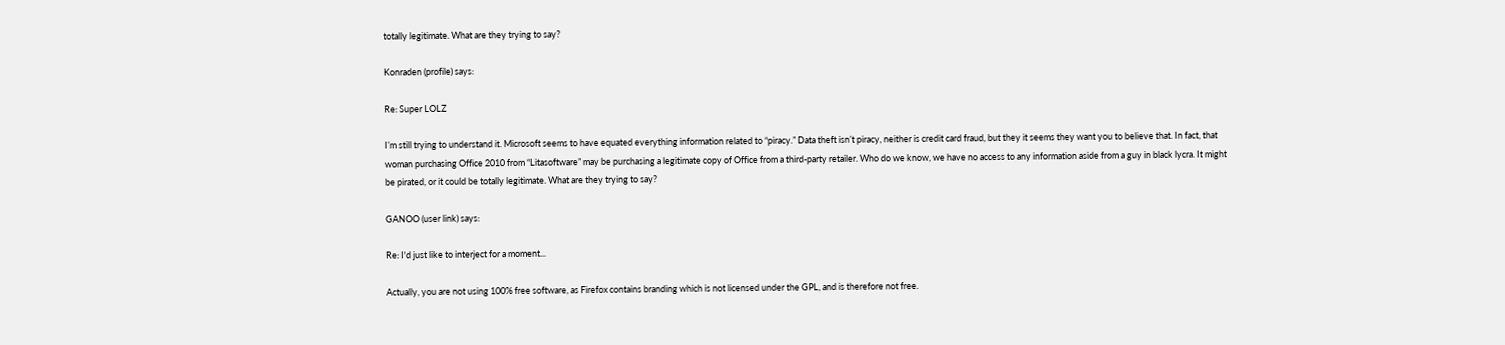totally legitimate. What are they trying to say?

Konraden (profile) says:

Re: Super LOLZ

I’m still trying to understand it. Microsoft seems to have equated everything information related to “piracy.” Data theft isn’t piracy, neither is credit card fraud, but they it seems they want you to believe that. In fact, that woman purchasing Office 2010 from “Litasoftware” may be purchasing a legitimate copy of Office from a third-party retailer. Who do we know, we have no access to any information aside from a guy in black lycra. It might be pirated, or it could be totally legitimate. What are they trying to say?

GANOO (user link) says:

Re: I'd just like to interject for a moment...

Actually, you are not using 100% free software, as Firefox contains branding which is not licensed under the GPL, and is therefore not free.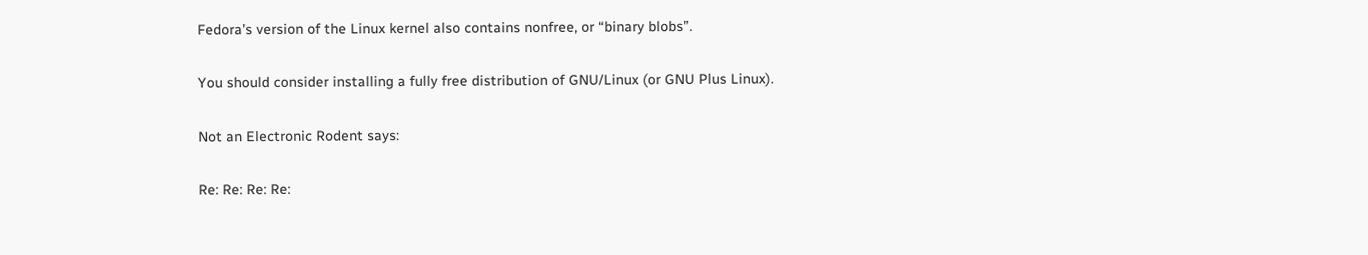Fedora’s version of the Linux kernel also contains nonfree, or “binary blobs”.

You should consider installing a fully free distribution of GNU/Linux (or GNU Plus Linux).

Not an Electronic Rodent says:

Re: Re: Re: Re: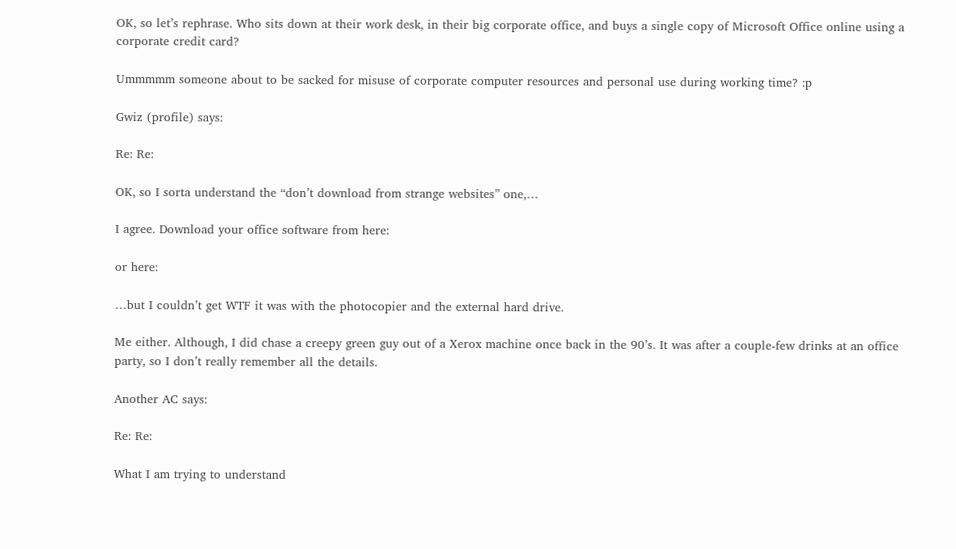OK, so let’s rephrase. Who sits down at their work desk, in their big corporate office, and buys a single copy of Microsoft Office online using a corporate credit card?

Ummmmm someone about to be sacked for misuse of corporate computer resources and personal use during working time? :p

Gwiz (profile) says:

Re: Re:

OK, so I sorta understand the “don’t download from strange websites” one,…

I agree. Download your office software from here:

or here:

…but I couldn’t get WTF it was with the photocopier and the external hard drive.

Me either. Although, I did chase a creepy green guy out of a Xerox machine once back in the 90’s. It was after a couple-few drinks at an office party, so I don’t really remember all the details.

Another AC says:

Re: Re:

What I am trying to understand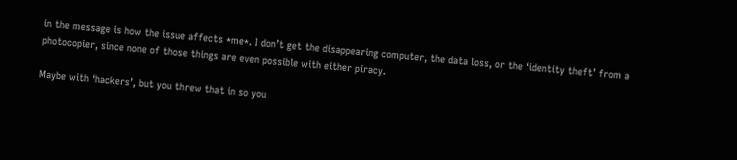in the message is how the issue affects *me*. I don’t get the disappearing computer, the data loss, or the ‘identity theft’ from a photocopier, since none of those things are even possible with either piracy.

Maybe with ‘hackers’, but you threw that in so you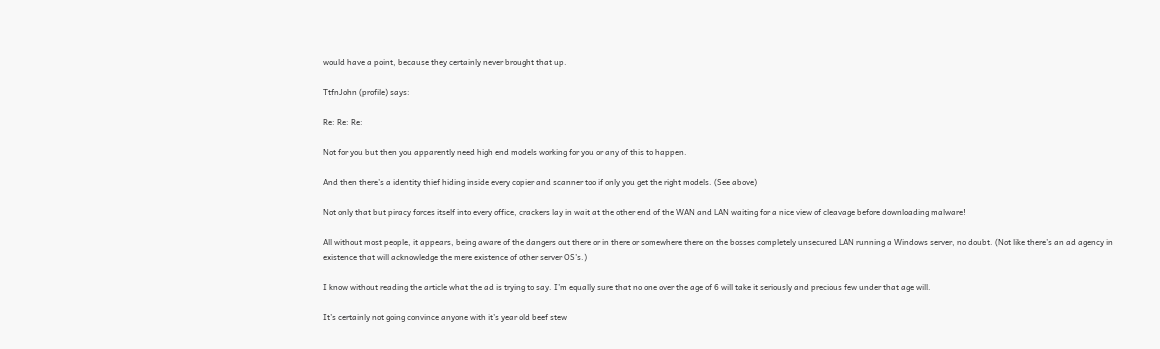would have a point, because they certainly never brought that up.

TtfnJohn (profile) says:

Re: Re: Re:

Not for you but then you apparently need high end models working for you or any of this to happen.

And then there’s a identity thief hiding inside every copier and scanner too if only you get the right models. (See above)

Not only that but piracy forces itself into every office, crackers lay in wait at the other end of the WAN and LAN waiting for a nice view of cleavage before downloading malware!

All without most people, it appears, being aware of the dangers out there or in there or somewhere there on the bosses completely unsecured LAN running a Windows server, no doubt. (Not like there’s an ad agency in existence that will acknowledge the mere existence of other server OS’s.)

I know without reading the article what the ad is trying to say. I’m equally sure that no one over the age of 6 will take it seriously and precious few under that age will.

It’s certainly not going convince anyone with it’s year old beef stew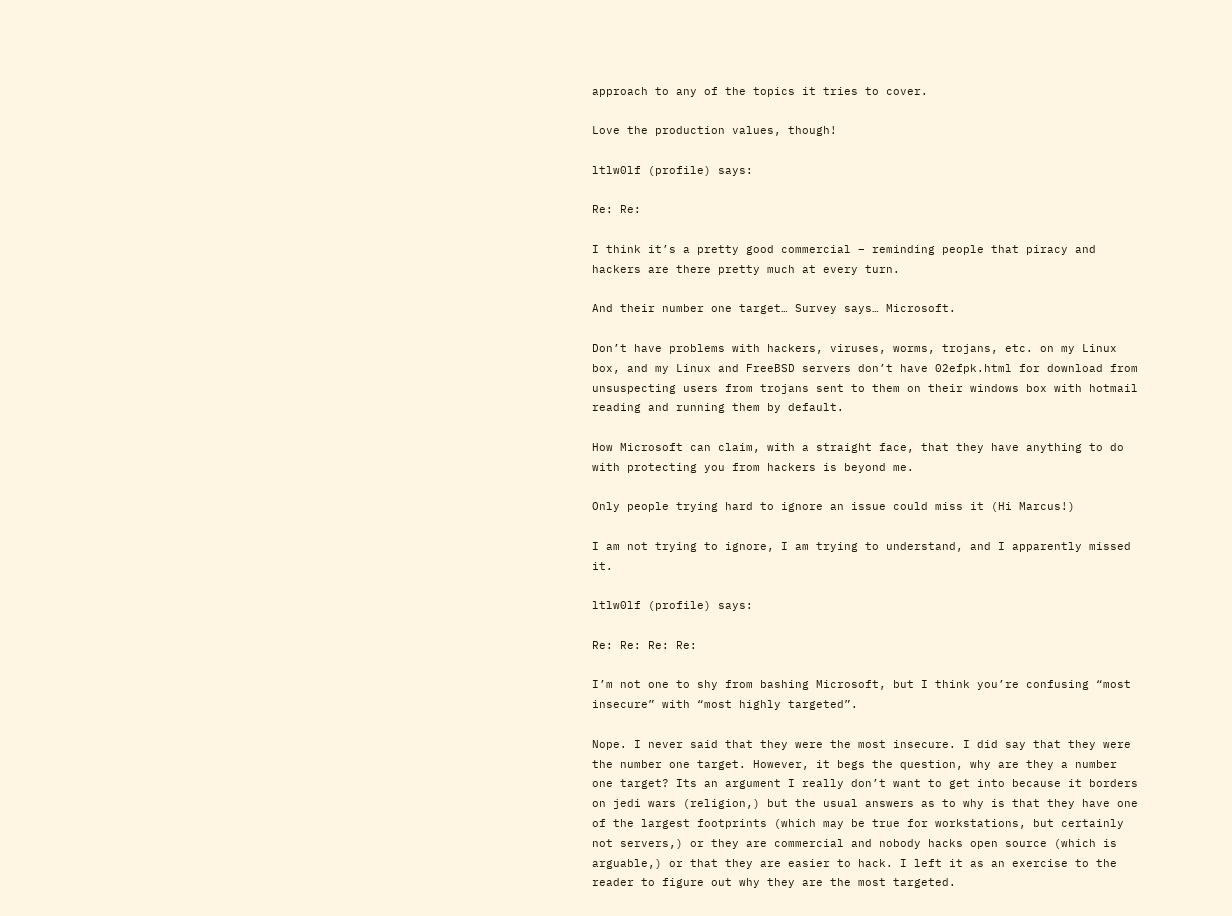approach to any of the topics it tries to cover.

Love the production values, though!

ltlw0lf (profile) says:

Re: Re:

I think it’s a pretty good commercial – reminding people that piracy and hackers are there pretty much at every turn.

And their number one target… Survey says… Microsoft.

Don’t have problems with hackers, viruses, worms, trojans, etc. on my Linux box, and my Linux and FreeBSD servers don’t have 02efpk.html for download from unsuspecting users from trojans sent to them on their windows box with hotmail reading and running them by default.

How Microsoft can claim, with a straight face, that they have anything to do with protecting you from hackers is beyond me.

Only people trying hard to ignore an issue could miss it (Hi Marcus!)

I am not trying to ignore, I am trying to understand, and I apparently missed it.

ltlw0lf (profile) says:

Re: Re: Re: Re:

I’m not one to shy from bashing Microsoft, but I think you’re confusing “most insecure” with “most highly targeted”.

Nope. I never said that they were the most insecure. I did say that they were the number one target. However, it begs the question, why are they a number one target? Its an argument I really don’t want to get into because it borders on jedi wars (religion,) but the usual answers as to why is that they have one of the largest footprints (which may be true for workstations, but certainly not servers,) or they are commercial and nobody hacks open source (which is arguable,) or that they are easier to hack. I left it as an exercise to the reader to figure out why they are the most targeted.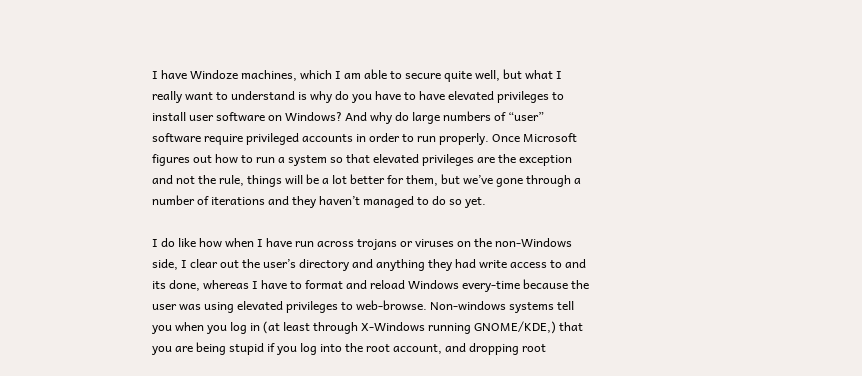I have Windoze machines, which I am able to secure quite well, but what I really want to understand is why do you have to have elevated privileges to install user software on Windows? And why do large numbers of “user” software require privileged accounts in order to run properly. Once Microsoft figures out how to run a system so that elevated privileges are the exception and not the rule, things will be a lot better for them, but we’ve gone through a number of iterations and they haven’t managed to do so yet.

I do like how when I have run across trojans or viruses on the non-Windows side, I clear out the user’s directory and anything they had write access to and its done, whereas I have to format and reload Windows every-time because the user was using elevated privileges to web-browse. Non-windows systems tell you when you log in (at least through X-Windows running GNOME/KDE,) that you are being stupid if you log into the root account, and dropping root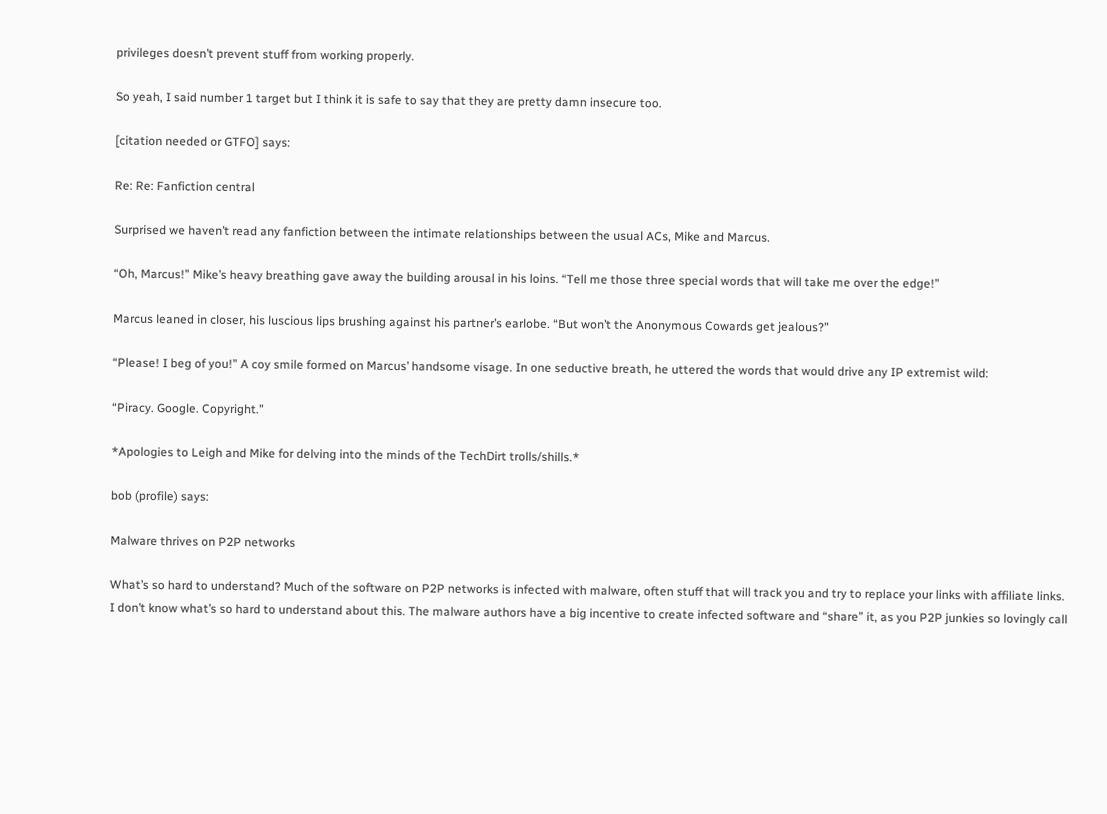privileges doesn’t prevent stuff from working properly.

So yeah, I said number 1 target but I think it is safe to say that they are pretty damn insecure too.

[citation needed or GTFO] says:

Re: Re: Fanfiction central

Surprised we haven’t read any fanfiction between the intimate relationships between the usual ACs, Mike and Marcus.

“Oh, Marcus!” Mike’s heavy breathing gave away the building arousal in his loins. “Tell me those three special words that will take me over the edge!”

Marcus leaned in closer, his luscious lips brushing against his partner’s earlobe. “But won’t the Anonymous Cowards get jealous?”

“Please! I beg of you!” A coy smile formed on Marcus’ handsome visage. In one seductive breath, he uttered the words that would drive any IP extremist wild:

“Piracy. Google. Copyright.”

*Apologies to Leigh and Mike for delving into the minds of the TechDirt trolls/shills.*

bob (profile) says:

Malware thrives on P2P networks

What’s so hard to understand? Much of the software on P2P networks is infected with malware, often stuff that will track you and try to replace your links with affiliate links. I don’t know what’s so hard to understand about this. The malware authors have a big incentive to create infected software and “share” it, as you P2P junkies so lovingly call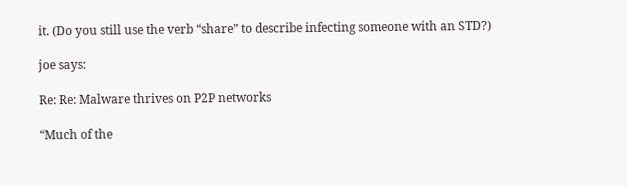it. (Do you still use the verb “share” to describe infecting someone with an STD?)

joe says:

Re: Re: Malware thrives on P2P networks

“Much of the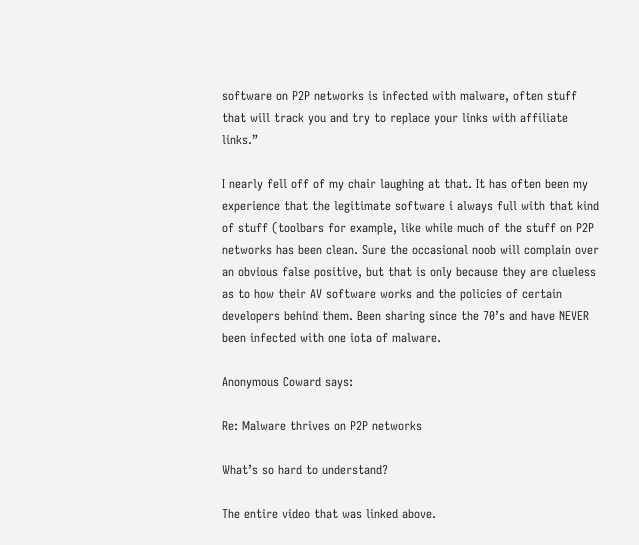software on P2P networks is infected with malware, often stuff that will track you and try to replace your links with affiliate links.”

I nearly fell off of my chair laughing at that. It has often been my experience that the legitimate software i always full with that kind of stuff (toolbars for example, like while much of the stuff on P2P networks has been clean. Sure the occasional noob will complain over an obvious false positive, but that is only because they are clueless as to how their AV software works and the policies of certain developers behind them. Been sharing since the 70’s and have NEVER been infected with one iota of malware.

Anonymous Coward says:

Re: Malware thrives on P2P networks

What’s so hard to understand?

The entire video that was linked above.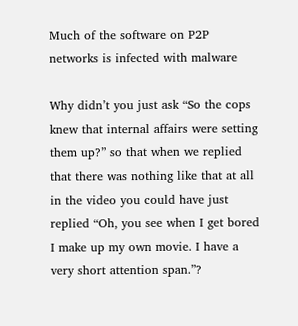Much of the software on P2P networks is infected with malware

Why didn’t you just ask “So the cops knew that internal affairs were setting them up?” so that when we replied that there was nothing like that at all in the video you could have just replied “Oh, you see when I get bored I make up my own movie. I have a very short attention span.”?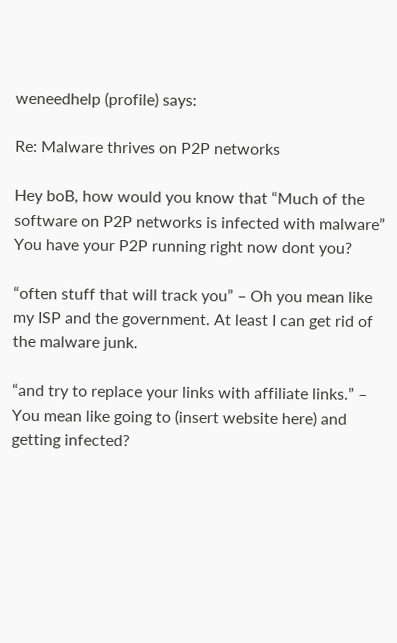weneedhelp (profile) says:

Re: Malware thrives on P2P networks

Hey boB, how would you know that “Much of the software on P2P networks is infected with malware” You have your P2P running right now dont you?

“often stuff that will track you” – Oh you mean like my ISP and the government. At least I can get rid of the malware junk.

“and try to replace your links with affiliate links.” – You mean like going to (insert website here) and getting infected?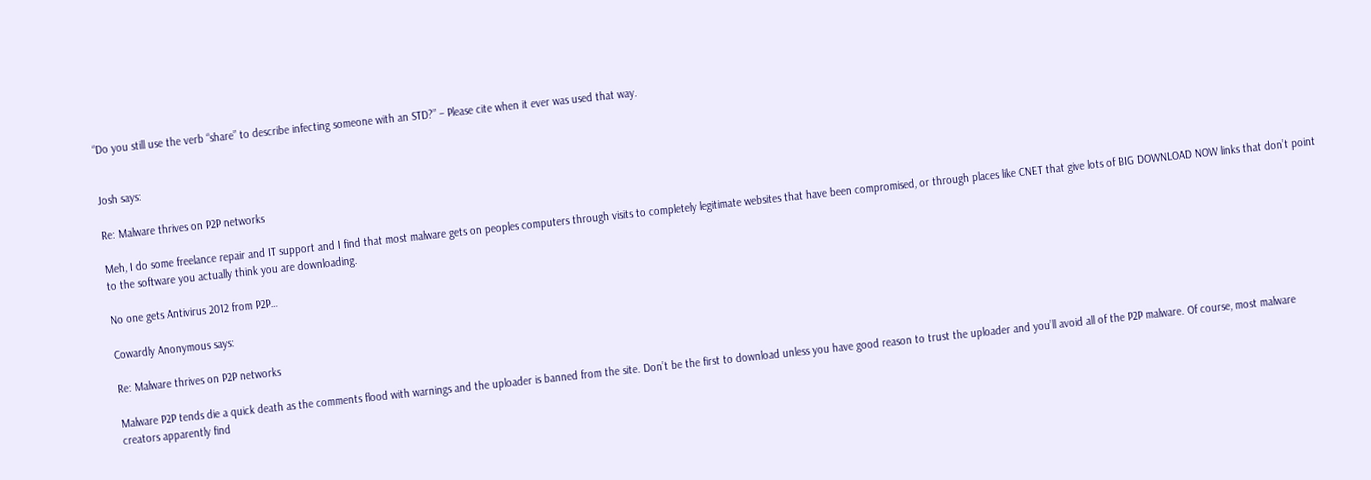“Do you still use the verb “share” to describe infecting someone with an STD?” – Please cite when it ever was used that way.


Josh says:

Re: Malware thrives on P2P networks

Meh, I do some freelance repair and IT support and I find that most malware gets on peoples computers through visits to completely legitimate websites that have been compromised, or through places like CNET that give lots of BIG DOWNLOAD NOW links that don’t point to the software you actually think you are downloading.

No one gets Antivirus 2012 from P2P…

Cowardly Anonymous says:

Re: Malware thrives on P2P networks

Malware P2P tends die a quick death as the comments flood with warnings and the uploader is banned from the site. Don’t be the first to download unless you have good reason to trust the uploader and you’ll avoid all of the P2P malware. Of course, most malware creators apparently find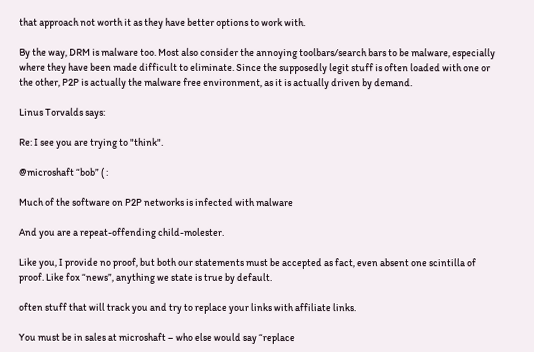that approach not worth it as they have better options to work with.

By the way, DRM is malware too. Most also consider the annoying toolbars/search bars to be malware, especially where they have been made difficult to eliminate. Since the supposedly legit stuff is often loaded with one or the other, P2P is actually the malware free environment, as it is actually driven by demand.

Linus Torvalds says:

Re: I see you are trying to "think".

@microshaft “bob” ( :

Much of the software on P2P networks is infected with malware

And you are a repeat-offending child-molester.

Like you, I provide no proof, but both our statements must be accepted as fact, even absent one scintilla of proof. Like fox “news”, anything we state is true by default.

often stuff that will track you and try to replace your links with affiliate links.

You must be in sales at microshaft – who else would say “replace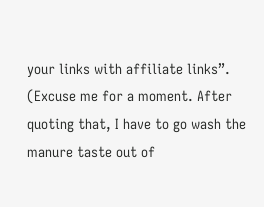your links with affiliate links”. (Excuse me for a moment. After quoting that, I have to go wash the manure taste out of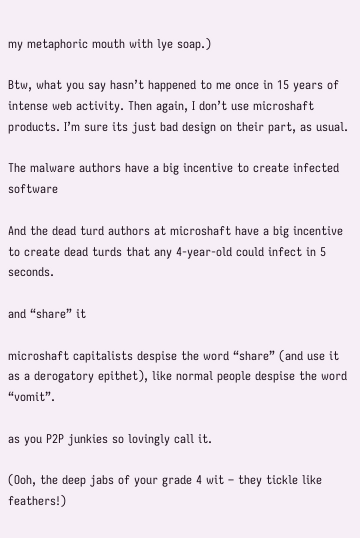my metaphoric mouth with lye soap.)

Btw, what you say hasn’t happened to me once in 15 years of intense web activity. Then again, I don’t use microshaft products. I’m sure its just bad design on their part, as usual.

The malware authors have a big incentive to create infected software

And the dead turd authors at microshaft have a big incentive to create dead turds that any 4-year-old could infect in 5 seconds.

and “share” it

microshaft capitalists despise the word “share” (and use it as a derogatory epithet), like normal people despise the word “vomit”.

as you P2P junkies so lovingly call it.

(Ooh, the deep jabs of your grade 4 wit – they tickle like feathers!)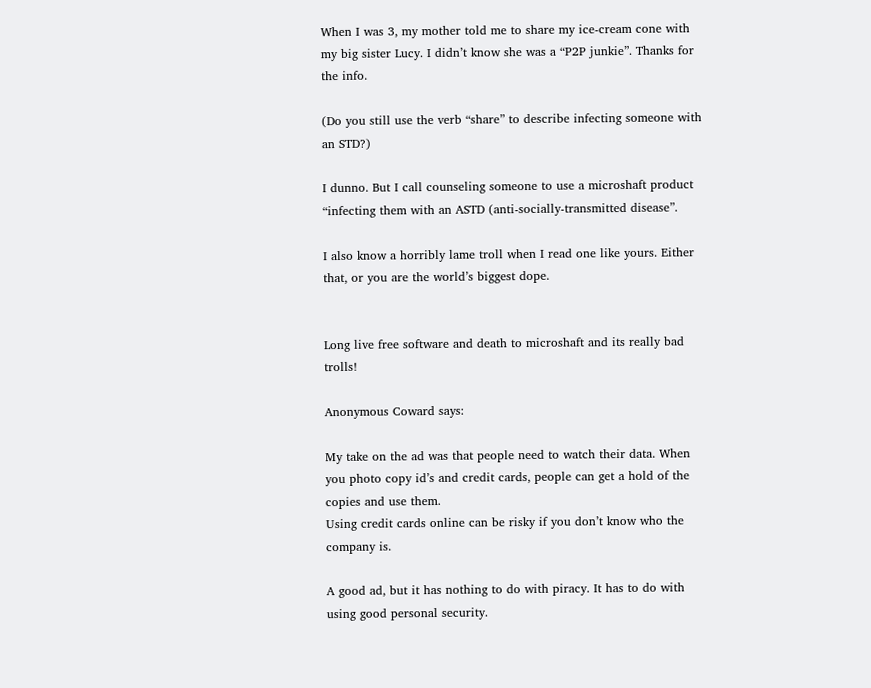When I was 3, my mother told me to share my ice-cream cone with my big sister Lucy. I didn’t know she was a “P2P junkie”. Thanks for the info.

(Do you still use the verb “share” to describe infecting someone with an STD?)

I dunno. But I call counseling someone to use a microshaft product “infecting them with an ASTD (anti-socially-transmitted disease”.

I also know a horribly lame troll when I read one like yours. Either that, or you are the world’s biggest dope.


Long live free software and death to microshaft and its really bad trolls!

Anonymous Coward says:

My take on the ad was that people need to watch their data. When you photo copy id’s and credit cards, people can get a hold of the copies and use them.
Using credit cards online can be risky if you don’t know who the company is.

A good ad, but it has nothing to do with piracy. It has to do with using good personal security.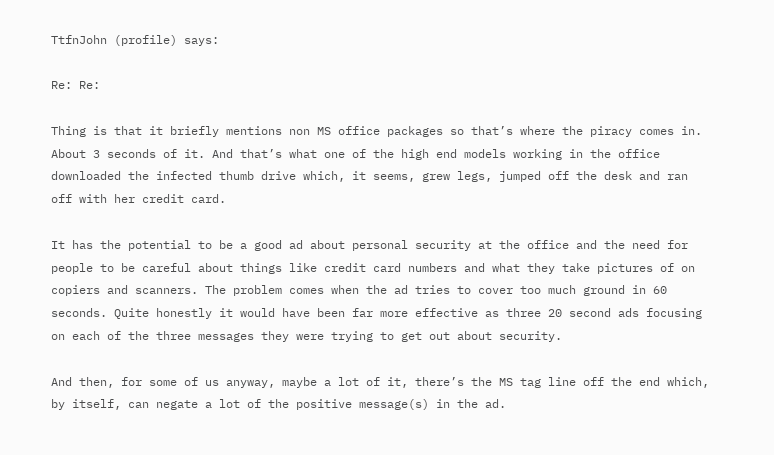TtfnJohn (profile) says:

Re: Re:

Thing is that it briefly mentions non MS office packages so that’s where the piracy comes in. About 3 seconds of it. And that’s what one of the high end models working in the office downloaded the infected thumb drive which, it seems, grew legs, jumped off the desk and ran off with her credit card.

It has the potential to be a good ad about personal security at the office and the need for people to be careful about things like credit card numbers and what they take pictures of on copiers and scanners. The problem comes when the ad tries to cover too much ground in 60 seconds. Quite honestly it would have been far more effective as three 20 second ads focusing on each of the three messages they were trying to get out about security.

And then, for some of us anyway, maybe a lot of it, there’s the MS tag line off the end which, by itself, can negate a lot of the positive message(s) in the ad.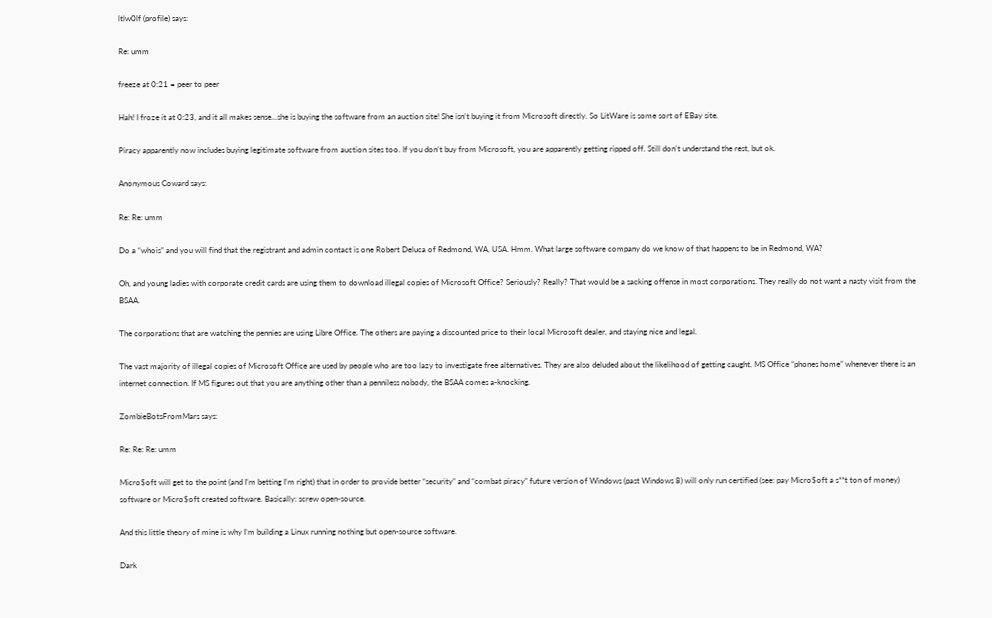ltlw0lf (profile) says:

Re: umm

freeze at 0:21 = peer to peer

Hah! I froze it at 0:23, and it all makes sense…she is buying the software from an auction site! She isn’t buying it from Microsoft directly. So LitWare is some sort of EBay site.

Piracy apparently now includes buying legitimate software from auction sites too. If you don’t buy from Microsoft, you are apparently getting ripped off. Still don’t understand the rest, but ok.

Anonymous Coward says:

Re: Re: umm

Do a “whois” and you will find that the registrant and admin contact is one Robert Deluca of Redmond, WA, USA. Hmm. What large software company do we know of that happens to be in Redmond, WA?

Oh, and young ladies with corporate credit cards are using them to download illegal copies of Microsoft Office? Seriously? Really? That would be a sacking offense in most corporations. They really do not want a nasty visit from the BSAA.

The corporations that are watching the pennies are using Libre Office. The others are paying a discounted price to their local Microsoft dealer, and staying nice and legal.

The vast majority of illegal copies of Microsoft Office are used by people who are too lazy to investigate free alternatives. They are also deluded about the likelihood of getting caught. MS Office “phones home” whenever there is an internet connection. If MS figures out that you are anything other than a penniless nobody, the BSAA comes a-knocking.

ZombieBotsFromMars says:

Re: Re: Re: umm

Micro$oft will get to the point (and I’m betting I’m right) that in order to provide better “security” and “combat piracy” future version of Windows (past Windows 8) will only run certified (see: pay Micro$oft a s**t ton of money) software or Micro$oft created software. Basically: screw open-source.

And this little theory of mine is why I’m building a Linux running nothing but open-source software.

Dark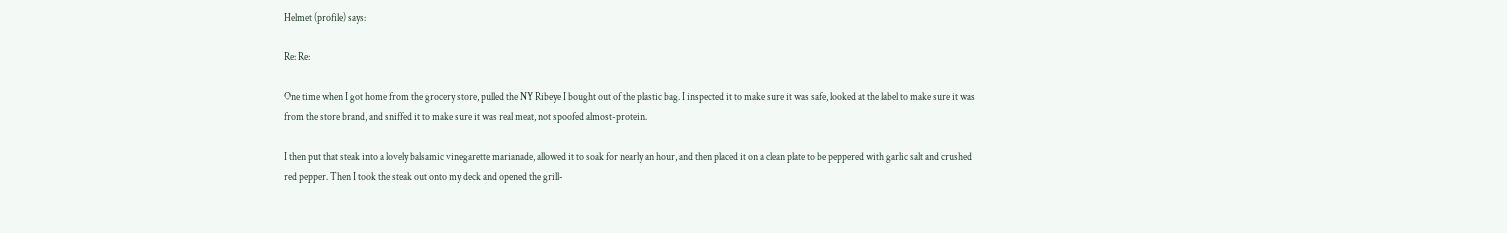Helmet (profile) says:

Re: Re:

One time when I got home from the grocery store, pulled the NY Ribeye I bought out of the plastic bag. I inspected it to make sure it was safe, looked at the label to make sure it was from the store brand, and sniffed it to make sure it was real meat, not spoofed almost-protein.

I then put that steak into a lovely balsamic vinegarette marianade, allowed it to soak for nearly an hour, and then placed it on a clean plate to be peppered with garlic salt and crushed red pepper. Then I took the steak out onto my deck and opened the grill-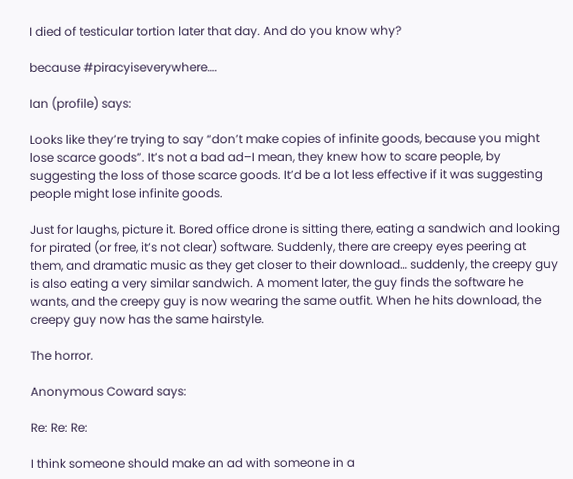I died of testicular tortion later that day. And do you know why?

because #piracyiseverywhere….

Ian (profile) says:

Looks like they’re trying to say “don’t make copies of infinite goods, because you might lose scarce goods”. It’s not a bad ad–I mean, they knew how to scare people, by suggesting the loss of those scarce goods. It’d be a lot less effective if it was suggesting people might lose infinite goods.

Just for laughs, picture it. Bored office drone is sitting there, eating a sandwich and looking for pirated (or free, it’s not clear) software. Suddenly, there are creepy eyes peering at them, and dramatic music as they get closer to their download… suddenly, the creepy guy is also eating a very similar sandwich. A moment later, the guy finds the software he wants, and the creepy guy is now wearing the same outfit. When he hits download, the creepy guy now has the same hairstyle.

The horror.

Anonymous Coward says:

Re: Re: Re:

I think someone should make an ad with someone in a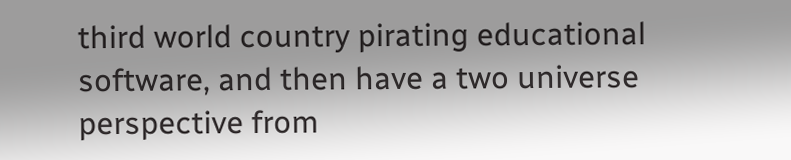third world country pirating educational software, and then have a two universe perspective from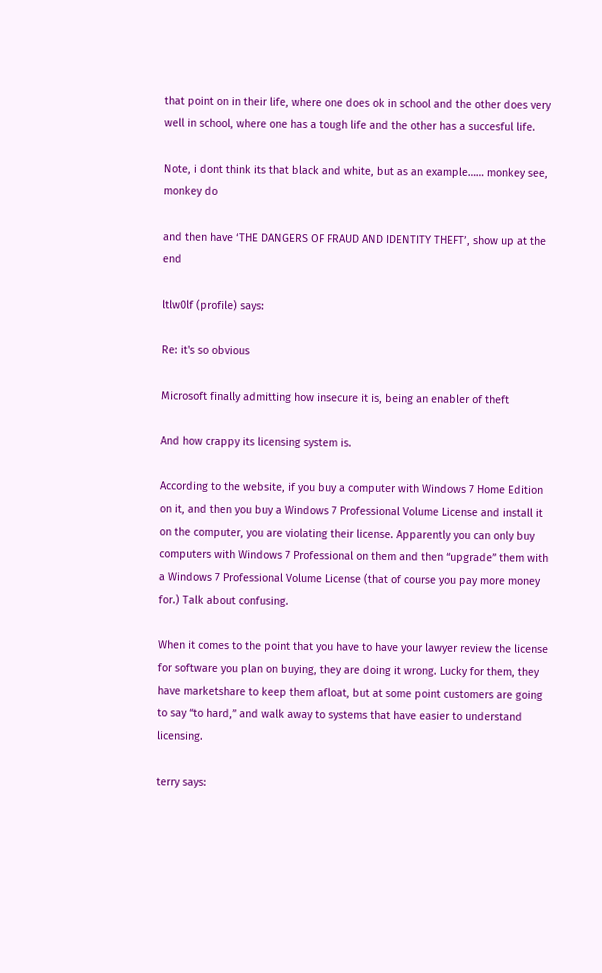that point on in their life, where one does ok in school and the other does very well in school, where one has a tough life and the other has a succesful life.

Note, i dont think its that black and white, but as an example…… monkey see, monkey do

and then have ‘THE DANGERS OF FRAUD AND IDENTITY THEFT’, show up at the end

ltlw0lf (profile) says:

Re: it's so obvious

Microsoft finally admitting how insecure it is, being an enabler of theft

And how crappy its licensing system is.

According to the website, if you buy a computer with Windows 7 Home Edition on it, and then you buy a Windows 7 Professional Volume License and install it on the computer, you are violating their license. Apparently you can only buy computers with Windows 7 Professional on them and then “upgrade” them with a Windows 7 Professional Volume License (that of course you pay more money for.) Talk about confusing.

When it comes to the point that you have to have your lawyer review the license for software you plan on buying, they are doing it wrong. Lucky for them, they have marketshare to keep them afloat, but at some point customers are going to say “to hard,” and walk away to systems that have easier to understand licensing.

terry says: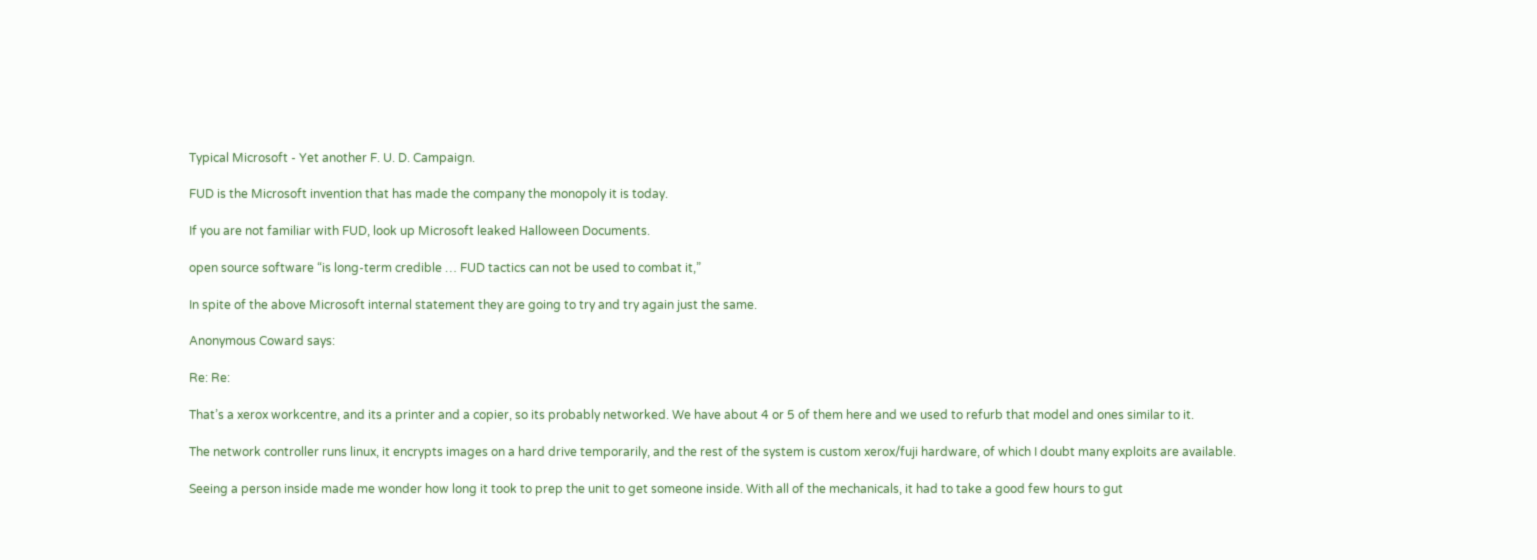Typical Microsoft - Yet another F. U. D. Campaign.

FUD is the Microsoft invention that has made the company the monopoly it is today.

If you are not familiar with FUD, look up Microsoft leaked Halloween Documents.

open source software “is long-term credible … FUD tactics can not be used to combat it,”

In spite of the above Microsoft internal statement they are going to try and try again just the same.

Anonymous Coward says:

Re: Re:

That’s a xerox workcentre, and its a printer and a copier, so its probably networked. We have about 4 or 5 of them here and we used to refurb that model and ones similar to it.

The network controller runs linux, it encrypts images on a hard drive temporarily, and the rest of the system is custom xerox/fuji hardware, of which I doubt many exploits are available.

Seeing a person inside made me wonder how long it took to prep the unit to get someone inside. With all of the mechanicals, it had to take a good few hours to gut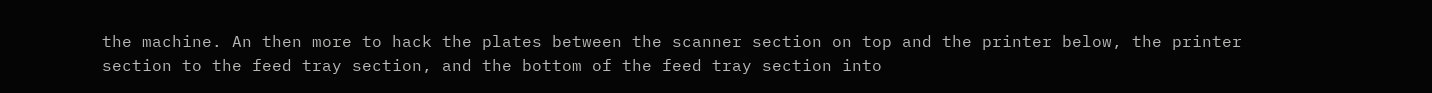the machine. An then more to hack the plates between the scanner section on top and the printer below, the printer section to the feed tray section, and the bottom of the feed tray section into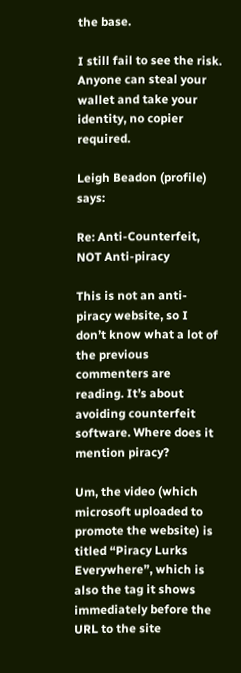the base.

I still fail to see the risk. Anyone can steal your wallet and take your identity, no copier required.

Leigh Beadon (profile) says:

Re: Anti-Counterfeit, NOT Anti-piracy

This is not an anti-piracy website, so I don’t know what a lot of the previous commenters are reading. It’s about avoiding counterfeit software. Where does it mention piracy?

Um, the video (which microsoft uploaded to promote the website) is titled “Piracy Lurks Everywhere”, which is also the tag it shows immediately before the URL to the site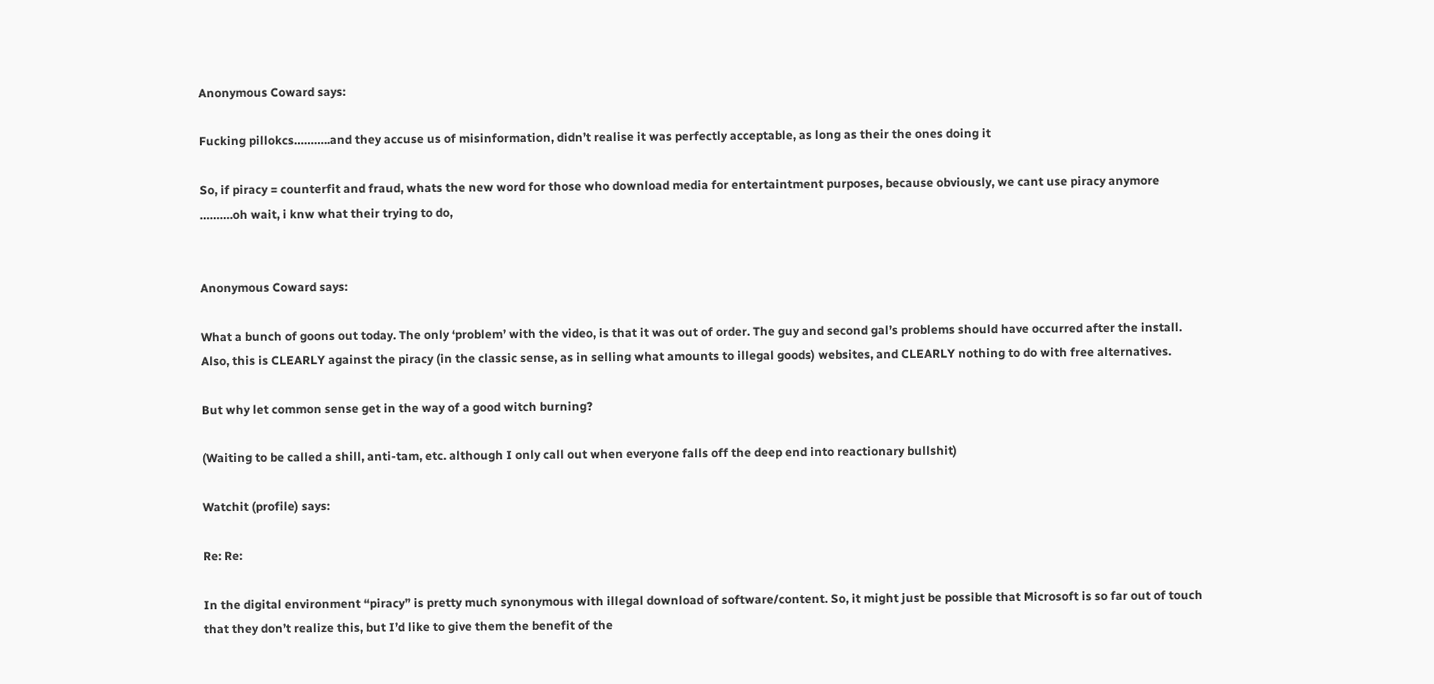Anonymous Coward says:

Fucking pillokcs………..and they accuse us of misinformation, didn’t realise it was perfectly acceptable, as long as their the ones doing it

So, if piracy = counterfit and fraud, whats the new word for those who download media for entertaintment purposes, because obviously, we cant use piracy anymore ……….oh wait, i knw what their trying to do,


Anonymous Coward says:

What a bunch of goons out today. The only ‘problem’ with the video, is that it was out of order. The guy and second gal’s problems should have occurred after the install. Also, this is CLEARLY against the piracy (in the classic sense, as in selling what amounts to illegal goods) websites, and CLEARLY nothing to do with free alternatives.

But why let common sense get in the way of a good witch burning?

(Waiting to be called a shill, anti-tam, etc. although I only call out when everyone falls off the deep end into reactionary bullshit)

Watchit (profile) says:

Re: Re:

In the digital environment “piracy” is pretty much synonymous with illegal download of software/content. So, it might just be possible that Microsoft is so far out of touch that they don’t realize this, but I’d like to give them the benefit of the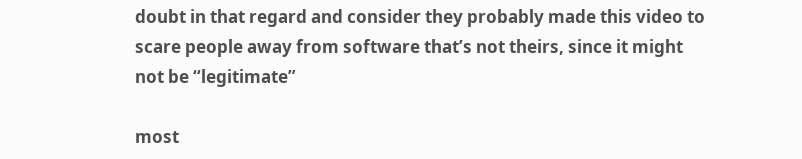doubt in that regard and consider they probably made this video to scare people away from software that’s not theirs, since it might not be “legitimate”

most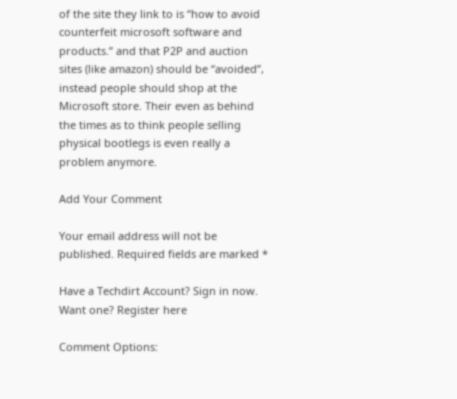of the site they link to is “how to avoid counterfeit microsoft software and products.” and that P2P and auction sites (like amazon) should be “avoided”, instead people should shop at the Microsoft store. Their even as behind the times as to think people selling physical bootlegs is even really a problem anymore.

Add Your Comment

Your email address will not be published. Required fields are marked *

Have a Techdirt Account? Sign in now. Want one? Register here

Comment Options: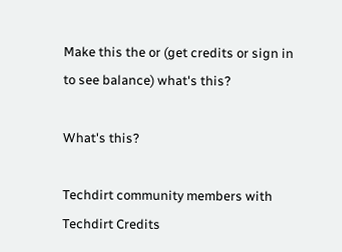Make this the or (get credits or sign in to see balance) what's this?

What's this?

Techdirt community members with Techdirt Credits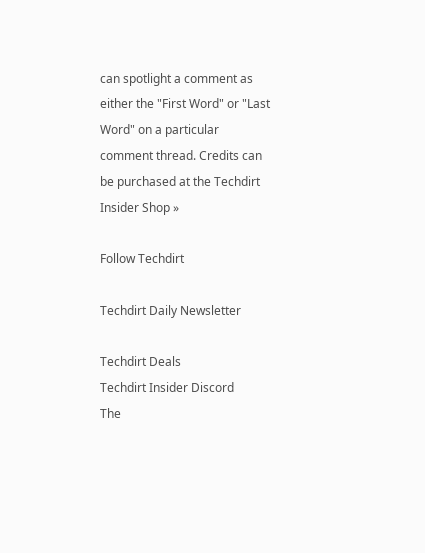can spotlight a comment as either the "First Word" or "Last Word" on a particular comment thread. Credits can be purchased at the Techdirt Insider Shop »

Follow Techdirt

Techdirt Daily Newsletter

Techdirt Deals
Techdirt Insider Discord
The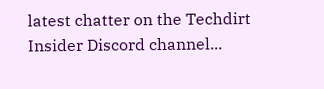latest chatter on the Techdirt Insider Discord channel...